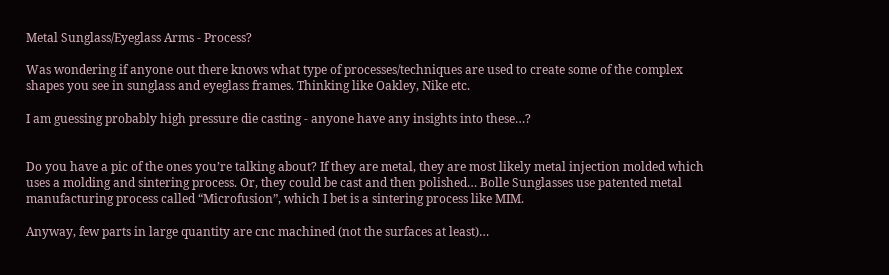Metal Sunglass/Eyeglass Arms - Process?

Was wondering if anyone out there knows what type of processes/techniques are used to create some of the complex shapes you see in sunglass and eyeglass frames. Thinking like Oakley, Nike etc.

I am guessing probably high pressure die casting - anyone have any insights into these…?


Do you have a pic of the ones you’re talking about? If they are metal, they are most likely metal injection molded which uses a molding and sintering process. Or, they could be cast and then polished… Bolle Sunglasses use patented metal manufacturing process called “Microfusion”, which I bet is a sintering process like MIM.

Anyway, few parts in large quantity are cnc machined (not the surfaces at least)…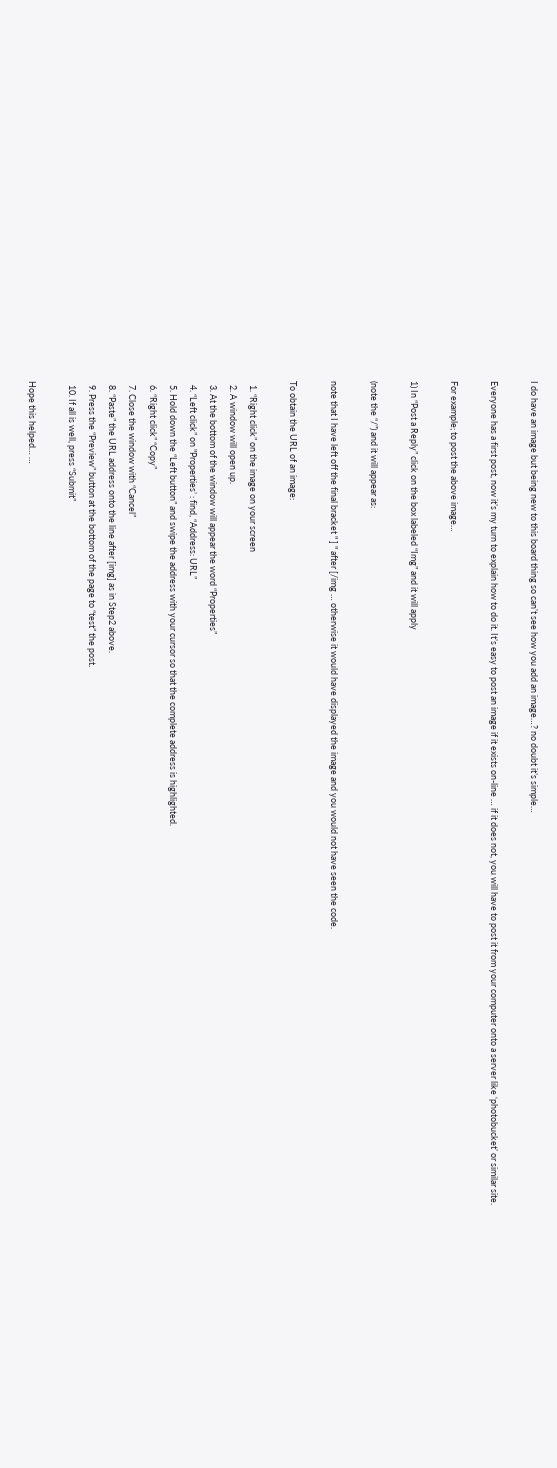I do have an image but being new to this board thing so can’t see how you add an image…? no doubt it’s simple…

Everyone has a first post, now it’s my turn to explain how to do it. It’s easy to post an image if it exists on-line … if it does not, you will have to post it from your computer onto a server like ‘photobucket’ or similar site.

For example; to post the above image…

1) In “Post a Reply” click on the box labeled “Img” and it will apply

(note the “/”) and it will appear as:

note that I have left off the final bracket " ] " after [/img … otherwise it would have displayed the image and you would not have seen the code.

To obtain the URL of an image:

  1. “Right click” on the image on your screen
  2. A window will open up.
  3. At the bottom of the window will appear the word “Properties”
  4. “Left click” on "Properties’ : find, “Address: URL”
  5. Hold down the “Left button” and swipe the address with your cursor so that the complete address is highlighted.
  6. “Right click” “Copy”
  7. Close the window with “Cancel”
  8. “Paste” the URL address onto the line after [img] as in Step2 above.
  9. Press the “Preview” button at the bottom of the page to “test” the post.
  10. If all is well, press “Submit”

Hope this helped… …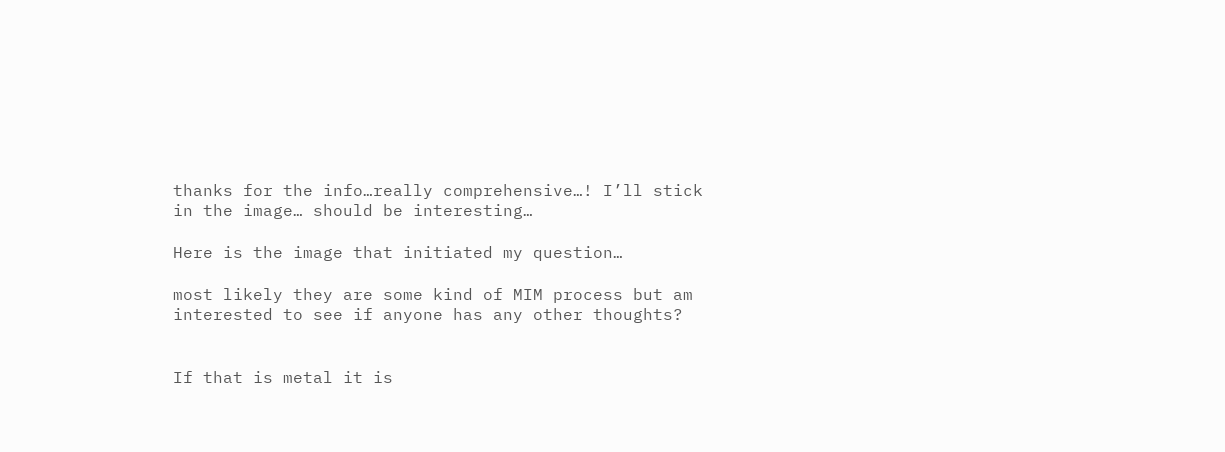thanks for the info…really comprehensive…! I’ll stick in the image… should be interesting…

Here is the image that initiated my question…

most likely they are some kind of MIM process but am interested to see if anyone has any other thoughts?


If that is metal it is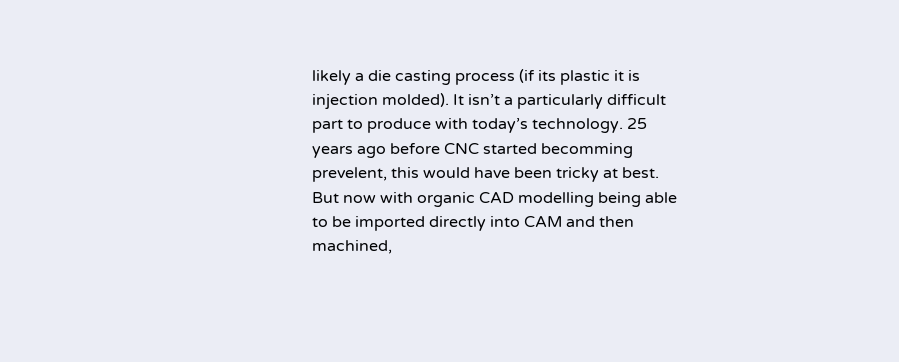likely a die casting process (if its plastic it is injection molded). It isn’t a particularly difficult part to produce with today’s technology. 25 years ago before CNC started becomming prevelent, this would have been tricky at best. But now with organic CAD modelling being able to be imported directly into CAM and then machined,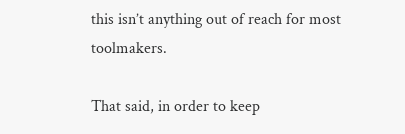this isn’t anything out of reach for most toolmakers.

That said, in order to keep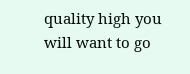quality high you will want to go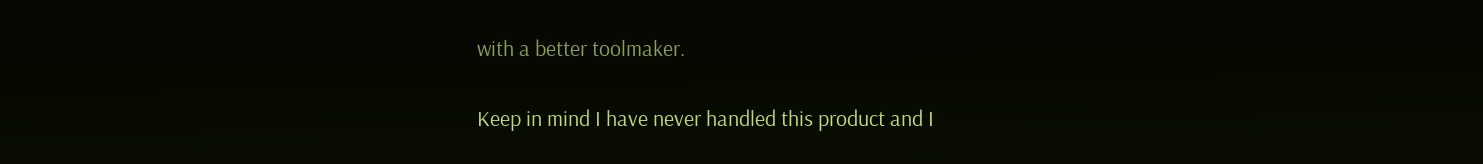with a better toolmaker.

Keep in mind I have never handled this product and I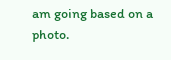am going based on a photo.